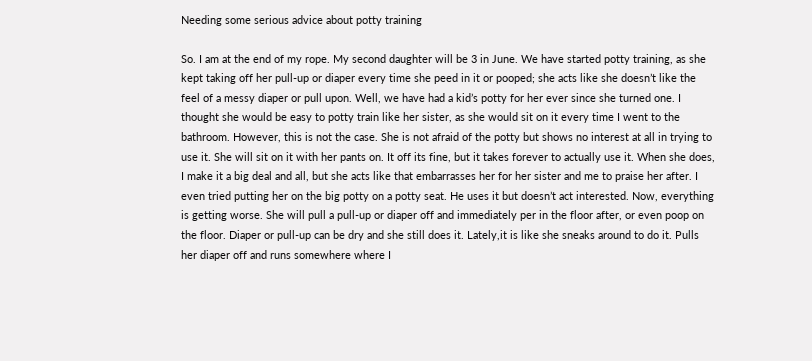Needing some serious advice about potty training

So. I am at the end of my rope. My second daughter will be 3 in June. We have started potty training, as she kept taking off her pull-up or diaper every time she peed in it or pooped; she acts like she doesn’t like the feel of a messy diaper or pull upon. Well, we have had a kid’s potty for her ever since she turned one. I thought she would be easy to potty train like her sister, as she would sit on it every time I went to the bathroom. However, this is not the case. She is not afraid of the potty but shows no interest at all in trying to use it. She will sit on it with her pants on. It off its fine, but it takes forever to actually use it. When she does, I make it a big deal and all, but she acts like that embarrasses her for her sister and me to praise her after. I even tried putting her on the big potty on a potty seat. He uses it but doesn’t act interested. Now, everything is getting worse. She will pull a pull-up or diaper off and immediately per in the floor after, or even poop on the floor. Diaper or pull-up can be dry and she still does it. Lately,it is like she sneaks around to do it. Pulls her diaper off and runs somewhere where I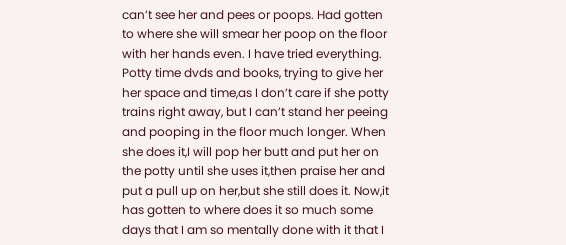can’t see her and pees or poops. Had gotten to where she will smear her poop on the floor with her hands even. I have tried everything. Potty time dvds and books, trying to give her her space and time,as I don’t care if she potty trains right away, but I can’t stand her peeing and pooping in the floor much longer. When she does it,I will pop her butt and put her on the potty until she uses it,then praise her and put a pull up on her,but she still does it. Now,it has gotten to where does it so much some days that I am so mentally done with it that I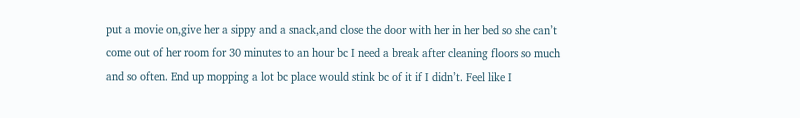put a movie on,give her a sippy and a snack,and close the door with her in her bed so she can’t come out of her room for 30 minutes to an hour bc I need a break after cleaning floors so much and so often. End up mopping a lot bc place would stink bc of it if I didn’t. Feel like I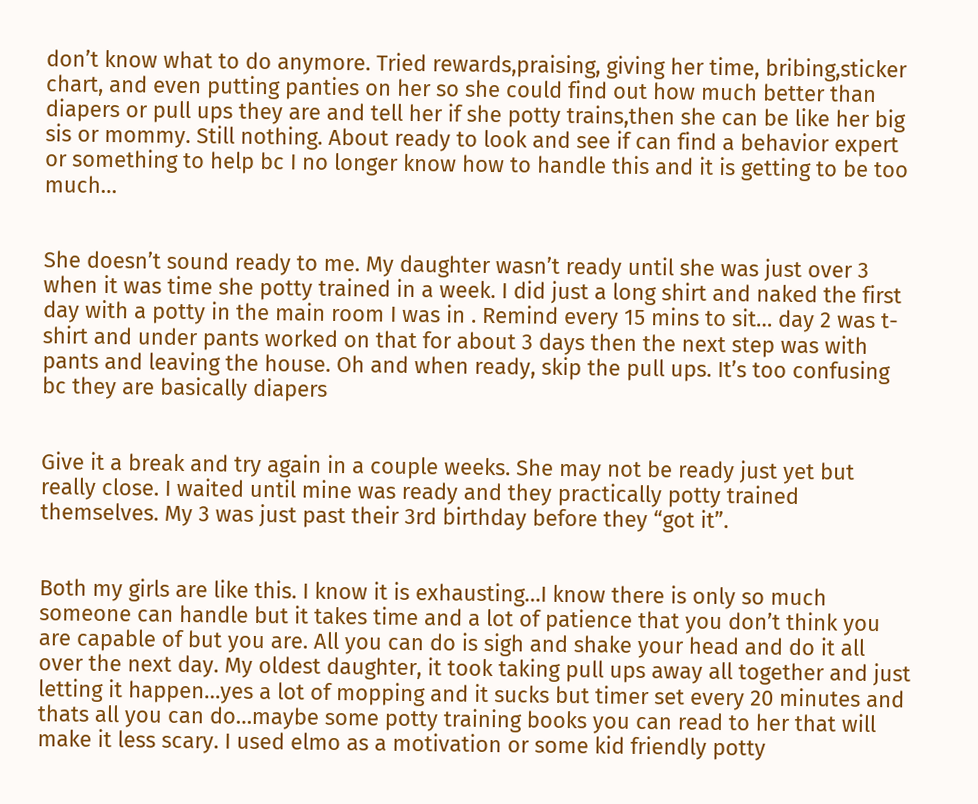don’t know what to do anymore. Tried rewards,praising, giving her time, bribing,sticker chart, and even putting panties on her so she could find out how much better than diapers or pull ups they are and tell her if she potty trains,then she can be like her big sis or mommy. Still nothing. About ready to look and see if can find a behavior expert or something to help bc I no longer know how to handle this and it is getting to be too much…


She doesn’t sound ready to me. My daughter wasn’t ready until she was just over 3 when it was time she potty trained in a week. I did just a long shirt and naked the first day with a potty in the main room I was in . Remind every 15 mins to sit… day 2 was t-shirt and under pants worked on that for about 3 days then the next step was with pants and leaving the house. Oh and when ready, skip the pull ups. It’s too confusing bc they are basically diapers


Give it a break and try again in a couple weeks. She may not be ready just yet but really close. I waited until mine was ready and they practically potty trained themselves. My 3 was just past their 3rd birthday before they “got it”.


Both my girls are like this. I know it is exhausting…I know there is only so much someone can handle but it takes time and a lot of patience that you don’t think you are capable of but you are. All you can do is sigh and shake your head and do it all over the next day. My oldest daughter, it took taking pull ups away all together and just letting it happen…yes a lot of mopping and it sucks but timer set every 20 minutes and thats all you can do…maybe some potty training books you can read to her that will make it less scary. I used elmo as a motivation or some kid friendly potty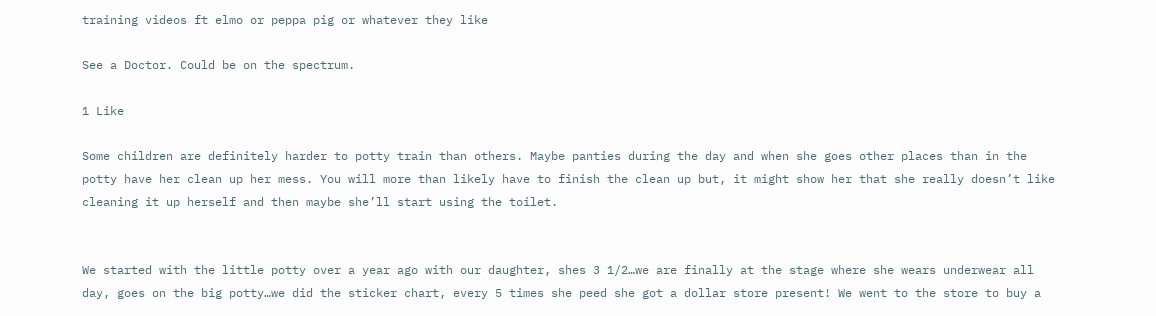training videos ft elmo or peppa pig or whatever they like

See a Doctor. Could be on the spectrum.

1 Like

Some children are definitely harder to potty train than others. Maybe panties during the day and when she goes other places than in the potty have her clean up her mess. You will more than likely have to finish the clean up but, it might show her that she really doesn’t like cleaning it up herself and then maybe she’ll start using the toilet.


We started with the little potty over a year ago with our daughter, shes 3 1/2…we are finally at the stage where she wears underwear all day, goes on the big potty…we did the sticker chart, every 5 times she peed she got a dollar store present! We went to the store to buy a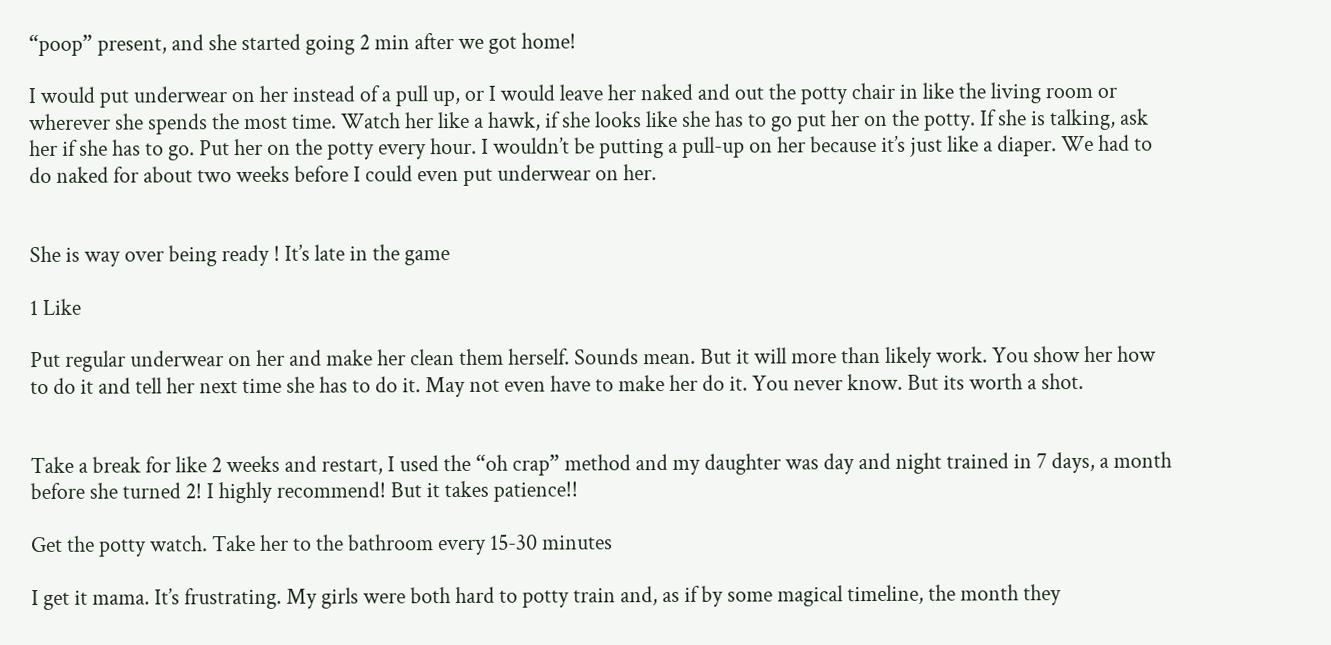“poop” present, and she started going 2 min after we got home!

I would put underwear on her instead of a pull up, or I would leave her naked and out the potty chair in like the living room or wherever she spends the most time. Watch her like a hawk, if she looks like she has to go put her on the potty. If she is talking, ask her if she has to go. Put her on the potty every hour. I wouldn’t be putting a pull-up on her because it’s just like a diaper. We had to do naked for about two weeks before I could even put underwear on her.


She is way over being ready ! It’s late in the game

1 Like

Put regular underwear on her and make her clean them herself. Sounds mean. But it will more than likely work. You show her how to do it and tell her next time she has to do it. May not even have to make her do it. You never know. But its worth a shot.


Take a break for like 2 weeks and restart, I used the “oh crap” method and my daughter was day and night trained in 7 days, a month before she turned 2! I highly recommend! But it takes patience!!

Get the potty watch. Take her to the bathroom every 15-30 minutes

I get it mama. It’s frustrating. My girls were both hard to potty train and, as if by some magical timeline, the month they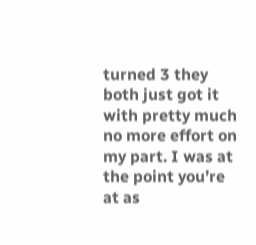turned 3 they both just got it with pretty much no more effort on my part. I was at the point you’re at as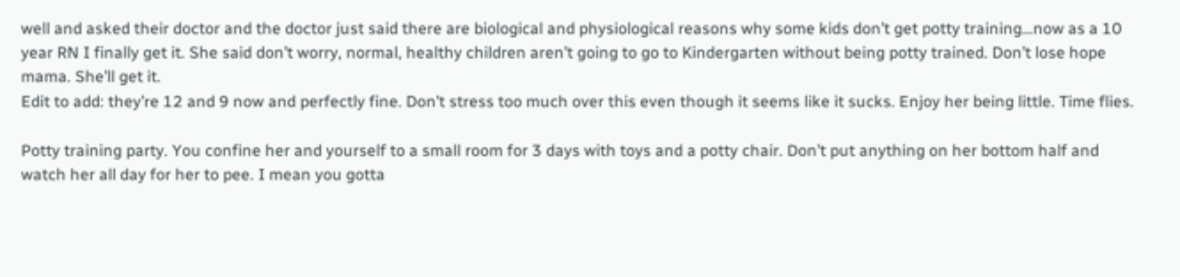well and asked their doctor and the doctor just said there are biological and physiological reasons why some kids don’t get potty training…now as a 10 year RN I finally get it. She said don’t worry, normal, healthy children aren’t going to go to Kindergarten without being potty trained. Don’t lose hope mama. She’ll get it.
Edit to add: they’re 12 and 9 now and perfectly fine. Don’t stress too much over this even though it seems like it sucks. Enjoy her being little. Time flies.

Potty training party. You confine her and yourself to a small room for 3 days with toys and a potty chair. Don’t put anything on her bottom half and watch her all day for her to pee. I mean you gotta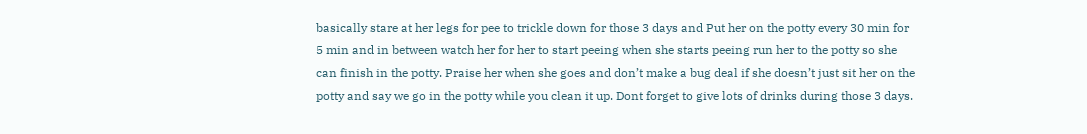basically stare at her legs for pee to trickle down for those 3 days and Put her on the potty every 30 min for 5 min and in between watch her for her to start peeing when she starts peeing run her to the potty so she can finish in the potty. Praise her when she goes and don’t make a bug deal if she doesn’t just sit her on the potty and say we go in the potty while you clean it up. Dont forget to give lots of drinks during those 3 days.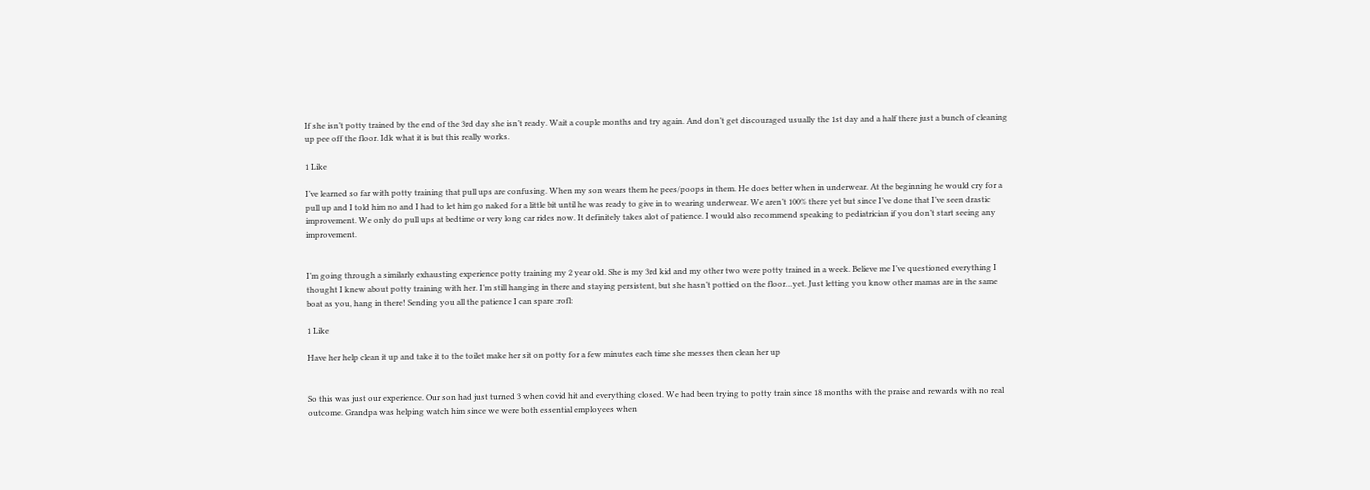If she isn’t potty trained by the end of the 3rd day she isn’t ready. Wait a couple months and try again. And don’t get discouraged usually the 1st day and a half there just a bunch of cleaning up pee off the floor. Idk what it is but this really works.

1 Like

I’ve learned so far with potty training that pull ups are confusing. When my son wears them he pees/poops in them. He does better when in underwear. At the beginning he would cry for a pull up and I told him no and I had to let him go naked for a little bit until he was ready to give in to wearing underwear. We aren’t 100% there yet but since I’ve done that I’ve seen drastic improvement. We only do pull ups at bedtime or very long car rides now. It definitely takes alot of patience. I would also recommend speaking to pediatrician if you don’t start seeing any improvement.


I’m going through a similarly exhausting experience potty training my 2 year old. She is my 3rd kid and my other two were potty trained in a week. Believe me I’ve questioned everything I thought I knew about potty training with her. I’m still hanging in there and staying persistent, but she hasn’t pottied on the floor…yet. Just letting you know other mamas are in the same boat as you, hang in there! Sending you all the patience I can spare :rofl:

1 Like

Have her help clean it up and take it to the toilet make her sit on potty for a few minutes each time she messes then clean her up


So this was just our experience. Our son had just turned 3 when covid hit and everything closed. We had been trying to potty train since 18 months with the praise and rewards with no real outcome. Grandpa was helping watch him since we were both essential employees when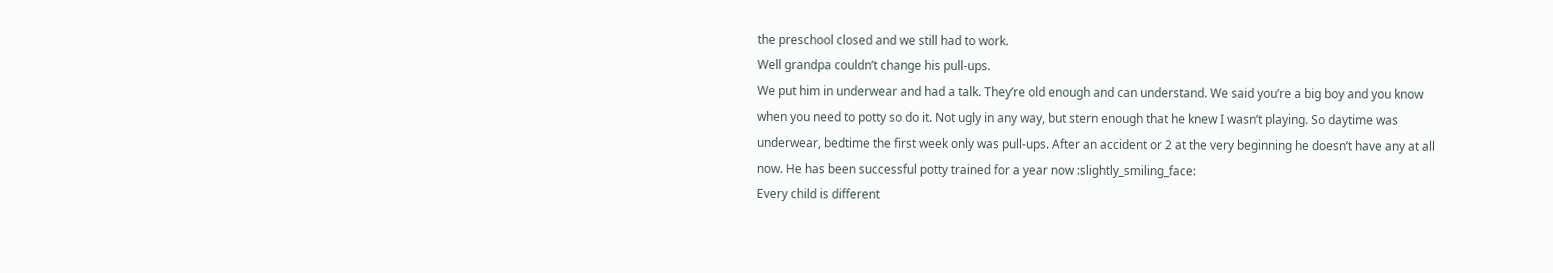the preschool closed and we still had to work.
Well grandpa couldn’t change his pull-ups.
We put him in underwear and had a talk. They’re old enough and can understand. We said you’re a big boy and you know when you need to potty so do it. Not ugly in any way, but stern enough that he knew I wasn’t playing. So daytime was underwear, bedtime the first week only was pull-ups. After an accident or 2 at the very beginning he doesn’t have any at all now. He has been successful potty trained for a year now :slightly_smiling_face:
Every child is different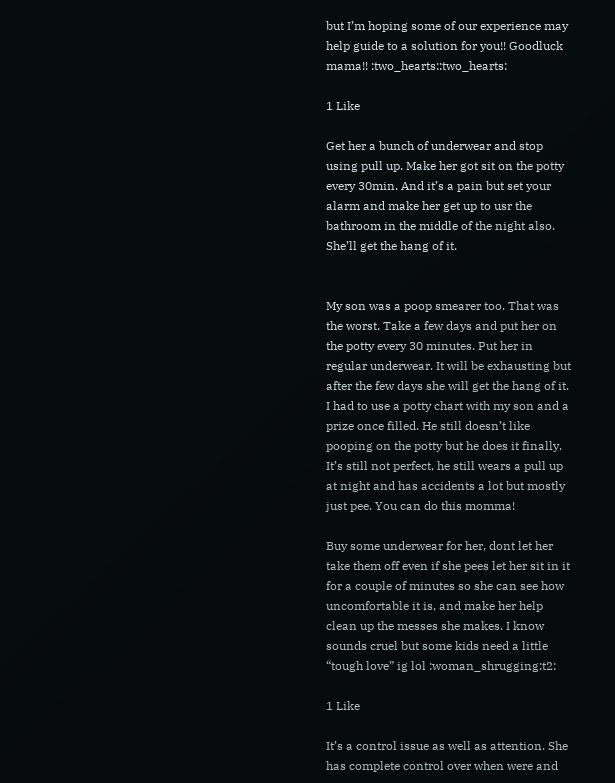but I’m hoping some of our experience may help guide to a solution for you!! Goodluck mama!! :two_hearts::two_hearts:

1 Like

Get her a bunch of underwear and stop using pull up. Make her got sit on the potty every 30min. And it’s a pain but set your alarm and make her get up to usr the bathroom in the middle of the night also. She’ll get the hang of it.


My son was a poop smearer too. That was the worst. Take a few days and put her on the potty every 30 minutes. Put her in regular underwear. It will be exhausting but after the few days she will get the hang of it. I had to use a potty chart with my son and a prize once filled. He still doesn’t like pooping on the potty but he does it finally. It’s still not perfect, he still wears a pull up at night and has accidents a lot but mostly just pee. You can do this momma!

Buy some underwear for her, dont let her take them off even if she pees let her sit in it for a couple of minutes so she can see how uncomfortable it is, and make her help clean up the messes she makes. I know sounds cruel but some kids need a little “tough love” ig lol :woman_shrugging:t2:

1 Like

It’s a control issue as well as attention. She has complete control over when were and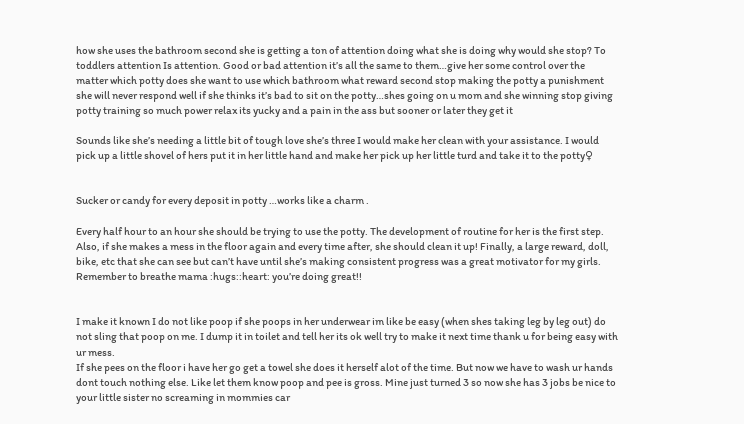how she uses the bathroom second she is getting a ton of attention doing what she is doing why would she stop? To toddlers attention Is attention. Good or bad attention it’s all the same to them…give her some control over the matter which potty does she want to use which bathroom what reward second stop making the potty a punishment she will never respond well if she thinks it’s bad to sit on the potty…shes going on u mom and she winning stop giving potty training so much power relax its yucky and a pain in the ass but sooner or later they get it

Sounds like she’s needing a little bit of tough love she’s three I would make her clean with your assistance. I would pick up a little shovel of hers put it in her little hand and make her pick up her little turd and take it to the potty♀


Sucker or candy for every deposit in potty …works like a charm .

Every half hour to an hour she should be trying to use the potty. The development of routine for her is the first step. Also, if she makes a mess in the floor again and every time after, she should clean it up! Finally, a large reward, doll, bike, etc that she can see but can’t have until she’s making consistent progress was a great motivator for my girls. Remember to breathe mama :hugs::heart: you’re doing great!!


I make it known I do not like poop if she poops in her underwear im like be easy (when shes taking leg by leg out) do not sling that poop on me. I dump it in toilet and tell her its ok well try to make it next time thank u for being easy with ur mess.
If she pees on the floor i have her go get a towel she does it herself alot of the time. But now we have to wash ur hands dont touch nothing else. Like let them know poop and pee is gross. Mine just turned 3 so now she has 3 jobs be nice to your little sister no screaming in mommies car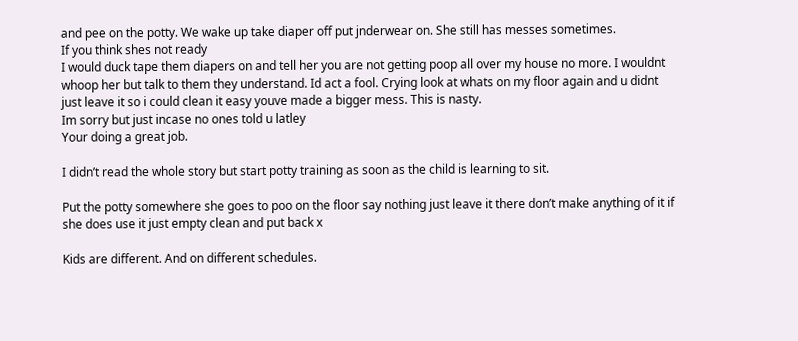and pee on the potty. We wake up take diaper off put jnderwear on. She still has messes sometimes.
If you think shes not ready
I would duck tape them diapers on and tell her you are not getting poop all over my house no more. I wouldnt whoop her but talk to them they understand. Id act a fool. Crying look at whats on my floor again and u didnt just leave it so i could clean it easy youve made a bigger mess. This is nasty.
Im sorry but just incase no ones told u latley
Your doing a great job.

I didn’t read the whole story but start potty training as soon as the child is learning to sit.

Put the potty somewhere she goes to poo on the floor say nothing just leave it there don’t make anything of it if she does use it just empty clean and put back x

Kids are different. And on different schedules.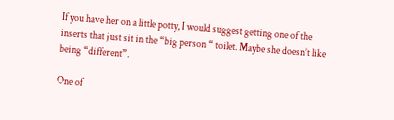If you have her on a little potty, I would suggest getting one of the inserts that just sit in the “big person “ toilet. Maybe she doesn’t like being “different”.

One of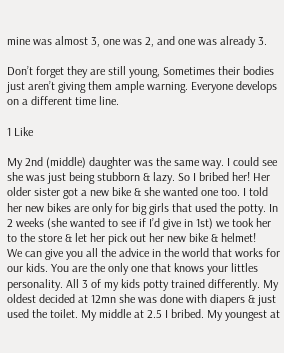mine was almost 3, one was 2, and one was already 3.

Don’t forget they are still young, Sometimes their bodies just aren’t giving them ample warning. Everyone develops on a different time line.

1 Like

My 2nd (middle) daughter was the same way. I could see she was just being stubborn & lazy. So I bribed her! Her older sister got a new bike & she wanted one too. I told her new bikes are only for big girls that used the potty. In 2 weeks (she wanted to see if I’d give in 1st) we took her to the store & let her pick out her new bike & helmet!
We can give you all the advice in the world that works for our kids. You are the only one that knows your littles personality. All 3 of my kids potty trained differently. My oldest decided at 12mn she was done with diapers & just used the toilet. My middle at 2.5 I bribed. My youngest at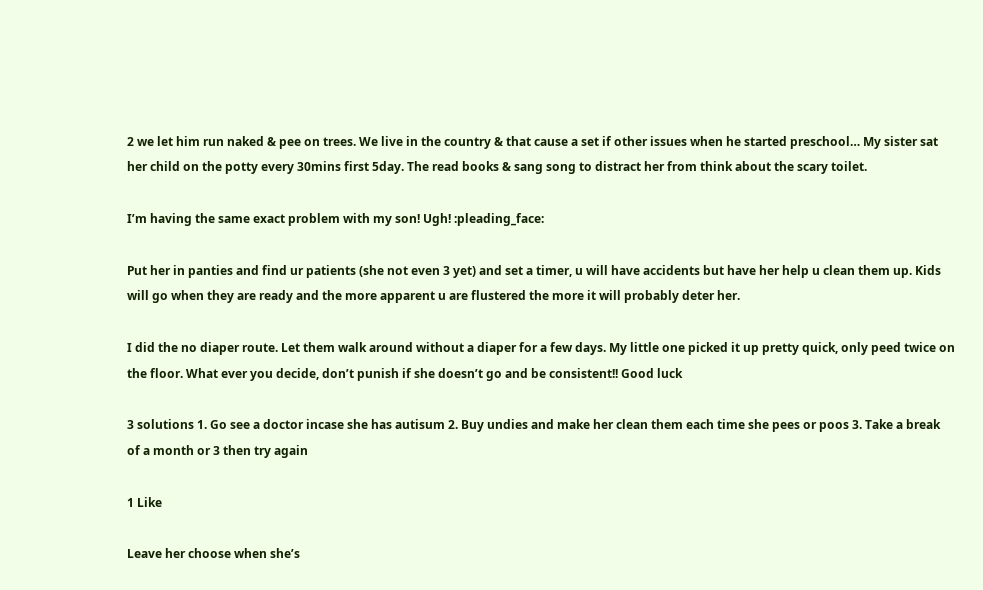2 we let him run naked & pee on trees. We live in the country & that cause a set if other issues when he started preschool… My sister sat her child on the potty every 30mins first 5day. The read books & sang song to distract her from think about the scary toilet.

I’m having the same exact problem with my son! Ugh! :pleading_face:

Put her in panties and find ur patients (she not even 3 yet) and set a timer, u will have accidents but have her help u clean them up. Kids will go when they are ready and the more apparent u are flustered the more it will probably deter her.

I did the no diaper route. Let them walk around without a diaper for a few days. My little one picked it up pretty quick, only peed twice on the floor. What ever you decide, don’t punish if she doesn’t go and be consistent!! Good luck

3 solutions 1. Go see a doctor incase she has autisum 2. Buy undies and make her clean them each time she pees or poos 3. Take a break of a month or 3 then try again

1 Like

Leave her choose when she’s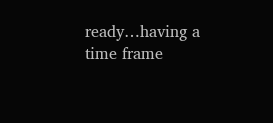ready…having a time frame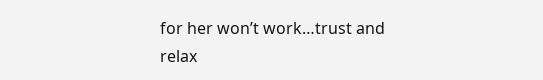for her won’t work…trust and relax